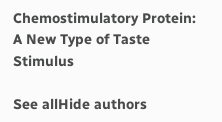Chemostimulatory Protein: A New Type of Taste Stimulus

See allHide authors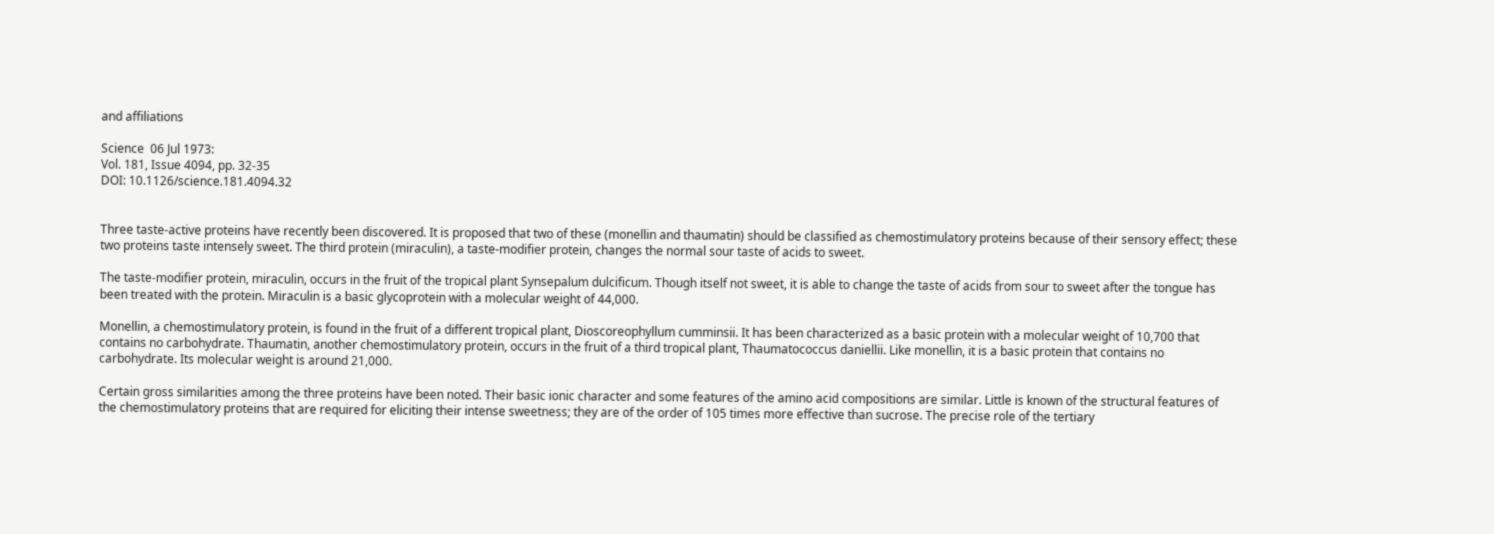and affiliations

Science  06 Jul 1973:
Vol. 181, Issue 4094, pp. 32-35
DOI: 10.1126/science.181.4094.32


Three taste-active proteins have recently been discovered. It is proposed that two of these (monellin and thaumatin) should be classified as chemostimulatory proteins because of their sensory effect; these two proteins taste intensely sweet. The third protein (miraculin), a taste-modifier protein, changes the normal sour taste of acids to sweet.

The taste-modifier protein, miraculin, occurs in the fruit of the tropical plant Synsepalum dulcificum. Though itself not sweet, it is able to change the taste of acids from sour to sweet after the tongue has been treated with the protein. Miraculin is a basic glycoprotein with a molecular weight of 44,000.

Monellin, a chemostimulatory protein, is found in the fruit of a different tropical plant, Dioscoreophyllum cumminsii. It has been characterized as a basic protein with a molecular weight of 10,700 that contains no carbohydrate. Thaumatin, another chemostimulatory protein, occurs in the fruit of a third tropical plant, Thaumatococcus daniellii. Like monellin, it is a basic protein that contains no carbohydrate. Its molecular weight is around 21,000.

Certain gross similarities among the three proteins have been noted. Their basic ionic character and some features of the amino acid compositions are similar. Little is known of the structural features of the chemostimulatory proteins that are required for eliciting their intense sweetness; they are of the order of 105 times more effective than sucrose. The precise role of the tertiary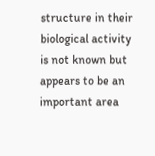structure in their biological activity is not known but appears to be an important area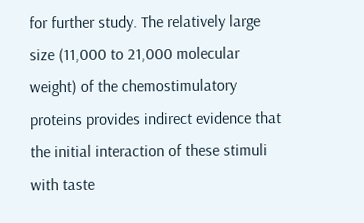for further study. The relatively large size (11,000 to 21,000 molecular weight) of the chemostimulatory proteins provides indirect evidence that the initial interaction of these stimuli with taste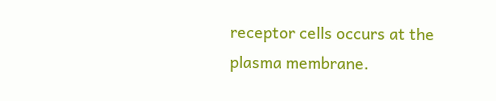receptor cells occurs at the plasma membrane.